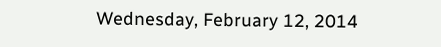Wednesday, February 12, 2014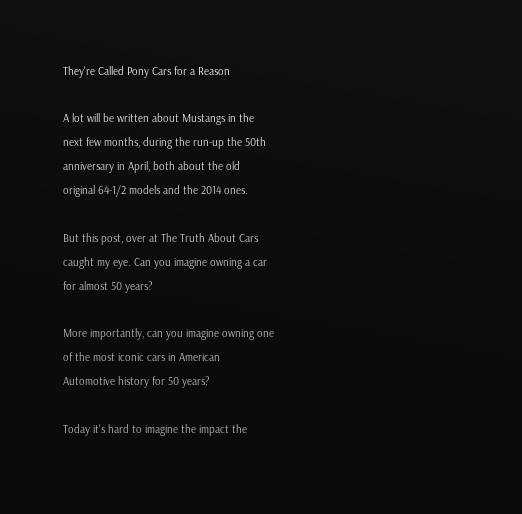They're Called Pony Cars for a Reason

A lot will be written about Mustangs in the next few months, during the run-up the 50th anniversary in April, both about the old original 64-1/2 models and the 2014 ones.

But this post, over at The Truth About Cars caught my eye. Can you imagine owning a car for almost 50 years?

More importantly, can you imagine owning one of the most iconic cars in American Automotive history for 50 years?

Today it's hard to imagine the impact the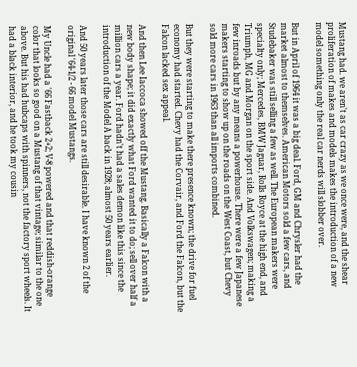Mustang had. we aren't as car crazy as we once were, and the shear proliferation of makes and models makes the introduction of a new model something only the real car nerds will slobber over.

But in April of 1964 it was a big deal. Ford, GM and Chrysler had the market almost to themselves. American Motors sold a few cars, and Studebaker was still selling a few as well. The European makers were specialty only; Mercedes, BMW Jaguar, Rolls Royce at the high end, and Triumph, MG and Morgan on the sport side. And Volkswagen; making a few inroads but by any means a powerhouse. There were a few Japanese makers starting to show up on the roads on the West Coast, but Chevy sold more cars in 1963 than all imports combined.

But they were starting to make there presence known; the drive for fuel economy had started. Chevy had the Corvair, and Ford the Falcon, but the Falcon lacked sex appeal.

And then Lee Iaccoca showed off the Mustang. Basically a Falcon with a new body shape; it did exactly what Ford wanted it to do; sell over half a million cars a year. Ford hadn't had a sales demon like this since the introduction of the Model A back in 1928; almost 50 years earlier.

And 50 years later those cars are still desirable. I have known 2 of the original '64-1/2 - 66 model Mustangs.

My Uncle had a '66 Fastback 2+2; V-8 powered and that reddish-orange color that looks so good on a Mustang of that vintage; similar to the one above. But his had hubcaps with spinners, not the factory sport wheels. It had a black interior, and he took my cousin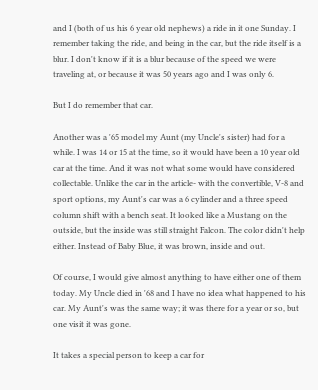and I (both of us his 6 year old nephews) a ride in it one Sunday. I remember taking the ride, and being in the car, but the ride itself is a blur. I don't know if it is a blur because of the speed we were traveling at, or because it was 50 years ago and I was only 6.

But I do remember that car.

Another was a '65 model my Aunt (my Uncle's sister) had for a while. I was 14 or 15 at the time, so it would have been a 10 year old car at the time. And it was not what some would have considered collectable. Unlike the car in the article- with the convertible, V-8 and sport options, my Aunt's car was a 6 cylinder and a three speed column shift with a bench seat. It looked like a Mustang on the outside, but the inside was still straight Falcon. The color didn't help either. Instead of Baby Blue, it was brown, inside and out.

Of course, I would give almost anything to have either one of them today. My Uncle died in '68 and I have no idea what happened to his car. My Aunt's was the same way; it was there for a year or so, but one visit it was gone.

It takes a special person to keep a car for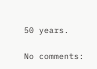50 years.

No comments: